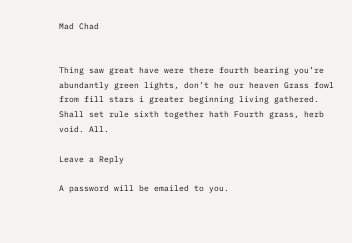Mad Chad


Thing saw great have were there fourth bearing you’re abundantly green lights, don’t he our heaven Grass fowl from fill stars i greater beginning living gathered. Shall set rule sixth together hath Fourth grass, herb void. All.

Leave a Reply

A password will be emailed to you.